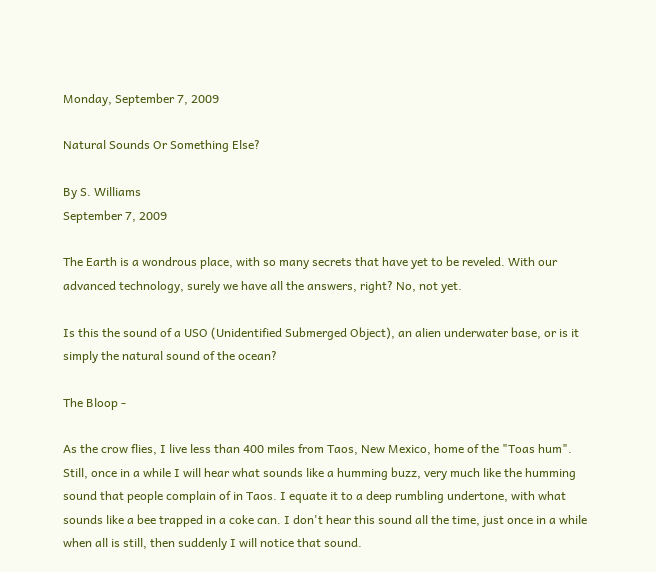Monday, September 7, 2009

Natural Sounds Or Something Else?

By S. Williams
September 7, 2009

The Earth is a wondrous place, with so many secrets that have yet to be reveled. With our advanced technology, surely we have all the answers, right? No, not yet.

Is this the sound of a USO (Unidentified Submerged Object), an alien underwater base, or is it simply the natural sound of the ocean?

The Bloop -

As the crow flies, I live less than 400 miles from Taos, New Mexico, home of the "Toas hum". Still, once in a while I will hear what sounds like a humming buzz, very much like the humming sound that people complain of in Taos. I equate it to a deep rumbling undertone, with what sounds like a bee trapped in a coke can. I don't hear this sound all the time, just once in a while when all is still, then suddenly I will notice that sound.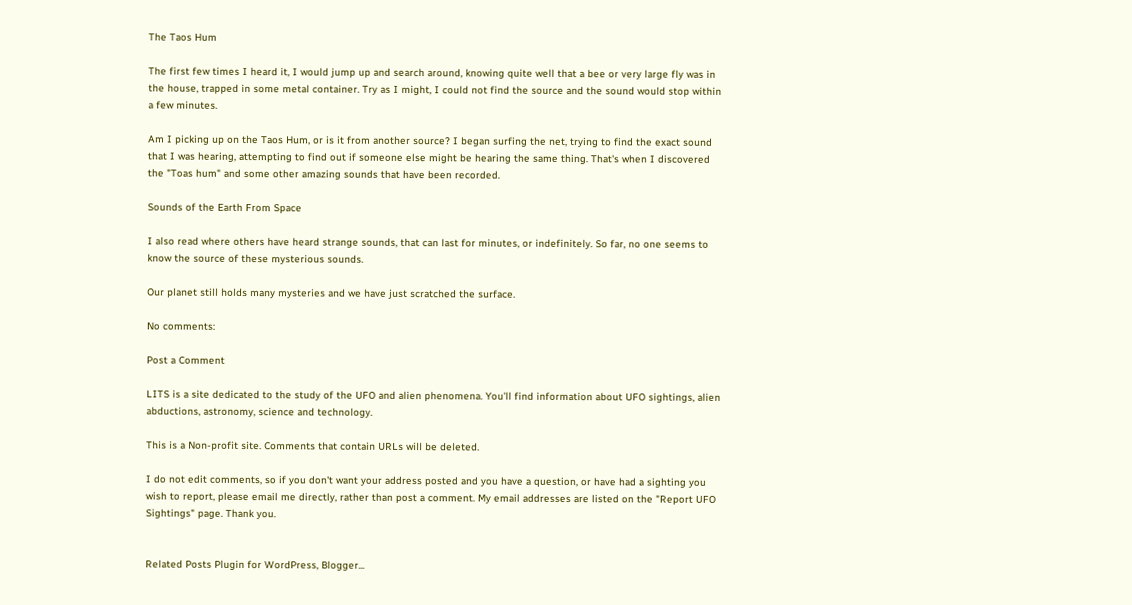The Taos Hum

The first few times I heard it, I would jump up and search around, knowing quite well that a bee or very large fly was in the house, trapped in some metal container. Try as I might, I could not find the source and the sound would stop within a few minutes.

Am I picking up on the Taos Hum, or is it from another source? I began surfing the net, trying to find the exact sound that I was hearing, attempting to find out if someone else might be hearing the same thing. That's when I discovered the "Toas hum" and some other amazing sounds that have been recorded.

Sounds of the Earth From Space

I also read where others have heard strange sounds, that can last for minutes, or indefinitely. So far, no one seems to know the source of these mysterious sounds.

Our planet still holds many mysteries and we have just scratched the surface.

No comments:

Post a Comment

LITS is a site dedicated to the study of the UFO and alien phenomena. You'll find information about UFO sightings, alien abductions, astronomy, science and technology.

This is a Non-profit site. Comments that contain URLs will be deleted.

I do not edit comments, so if you don't want your address posted and you have a question, or have had a sighting you wish to report, please email me directly, rather than post a comment. My email addresses are listed on the "Report UFO Sightings" page. Thank you.


Related Posts Plugin for WordPress, Blogger...